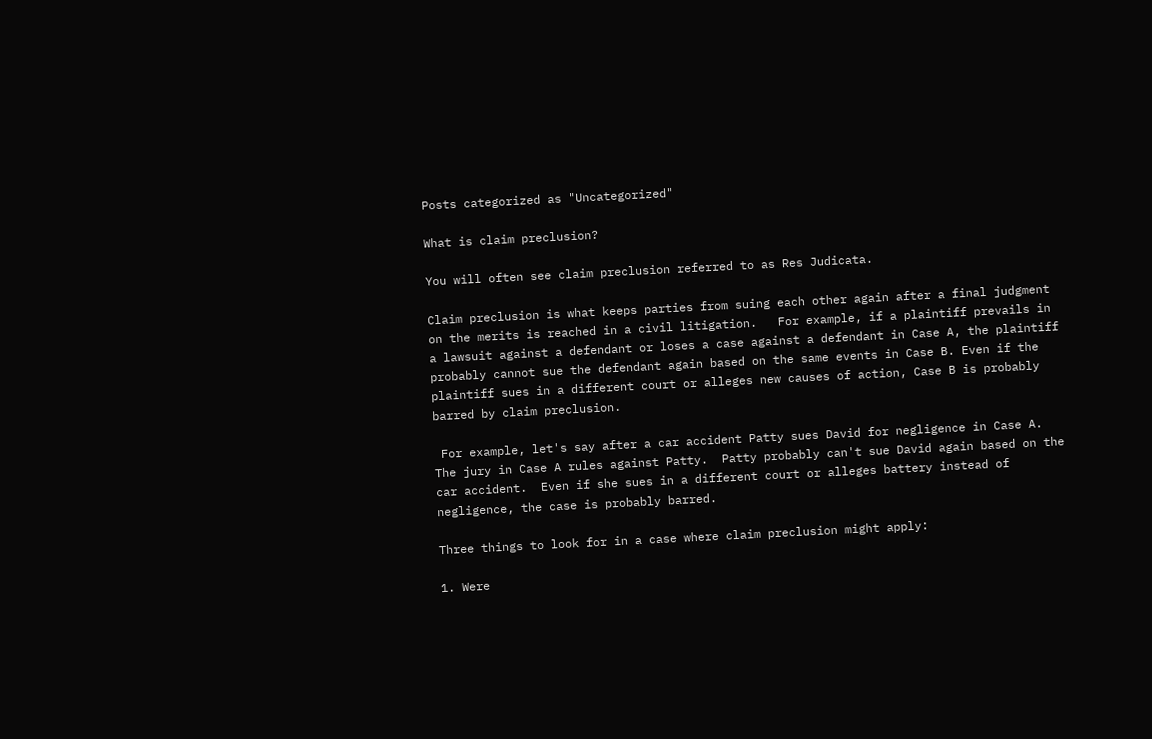Posts categorized as "Uncategorized"

What is claim preclusion?

You will often see claim preclusion referred to as Res Judicata.

Claim preclusion is what keeps parties from suing each other again after a final judgment on the merits is reached in a civil litigation.   For example, if a plaintiff prevails in a lawsuit against a defendant or loses a case against a defendant in Case A, the plaintiff probably cannot sue the defendant again based on the same events in Case B. Even if the plaintiff sues in a different court or alleges new causes of action, Case B is probably barred by claim preclusion.

 For example, let's say after a car accident Patty sues David for negligence in Case A.   The jury in Case A rules against Patty.  Patty probably can't sue David again based on the car accident.  Even if she sues in a different court or alleges battery instead of negligence, the case is probably barred.

Three things to look for in a case where claim preclusion might apply:

1. Were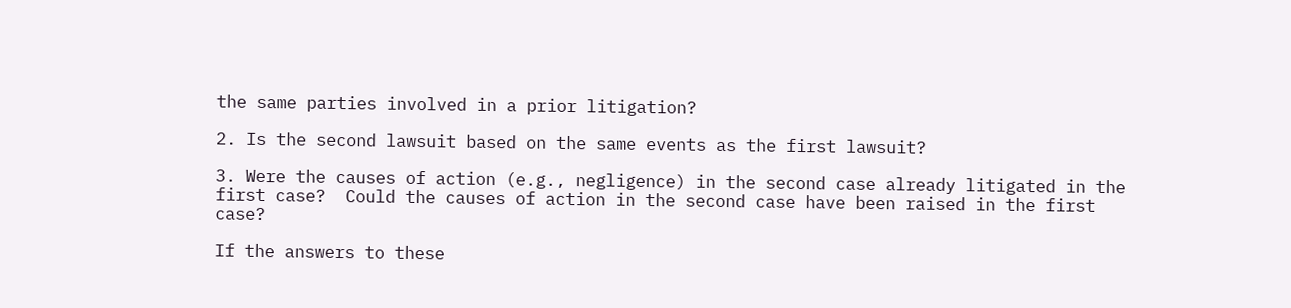the same parties involved in a prior litigation?

2. Is the second lawsuit based on the same events as the first lawsuit?

3. Were the causes of action (e.g., negligence) in the second case already litigated in the first case?  Could the causes of action in the second case have been raised in the first case?

If the answers to these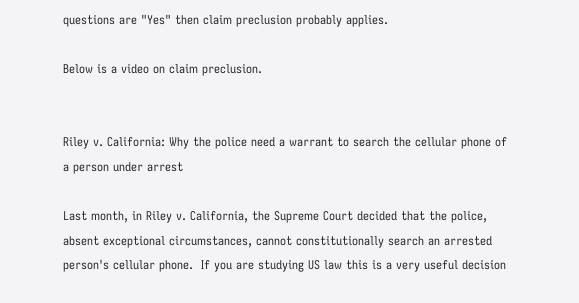questions are "Yes" then claim preclusion probably applies.

Below is a video on claim preclusion.


Riley v. California: Why the police need a warrant to search the cellular phone of a person under arrest

Last month, in Riley v. California, the Supreme Court decided that the police, absent exceptional circumstances, cannot constitutionally search an arrested person's cellular phone.  If you are studying US law this is a very useful decision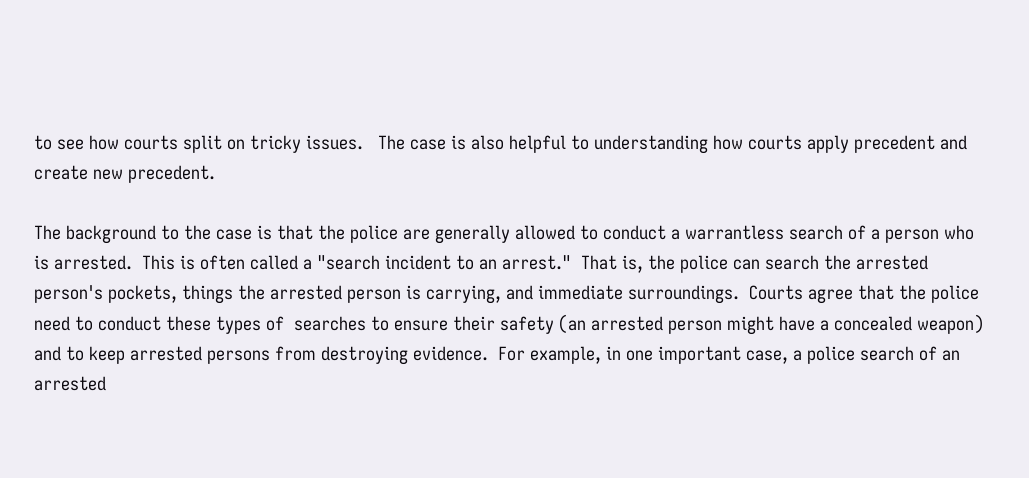to see how courts split on tricky issues.   The case is also helpful to understanding how courts apply precedent and create new precedent.

The background to the case is that the police are generally allowed to conduct a warrantless search of a person who is arrested.  This is often called a "search incident to an arrest."  That is, the police can search the arrested person's pockets, things the arrested person is carrying, and immediate surroundings.  Courts agree that the police need to conduct these types of  searches to ensure their safety (an arrested person might have a concealed weapon) and to keep arrested persons from destroying evidence.  For example, in one important case, a police search of an arrested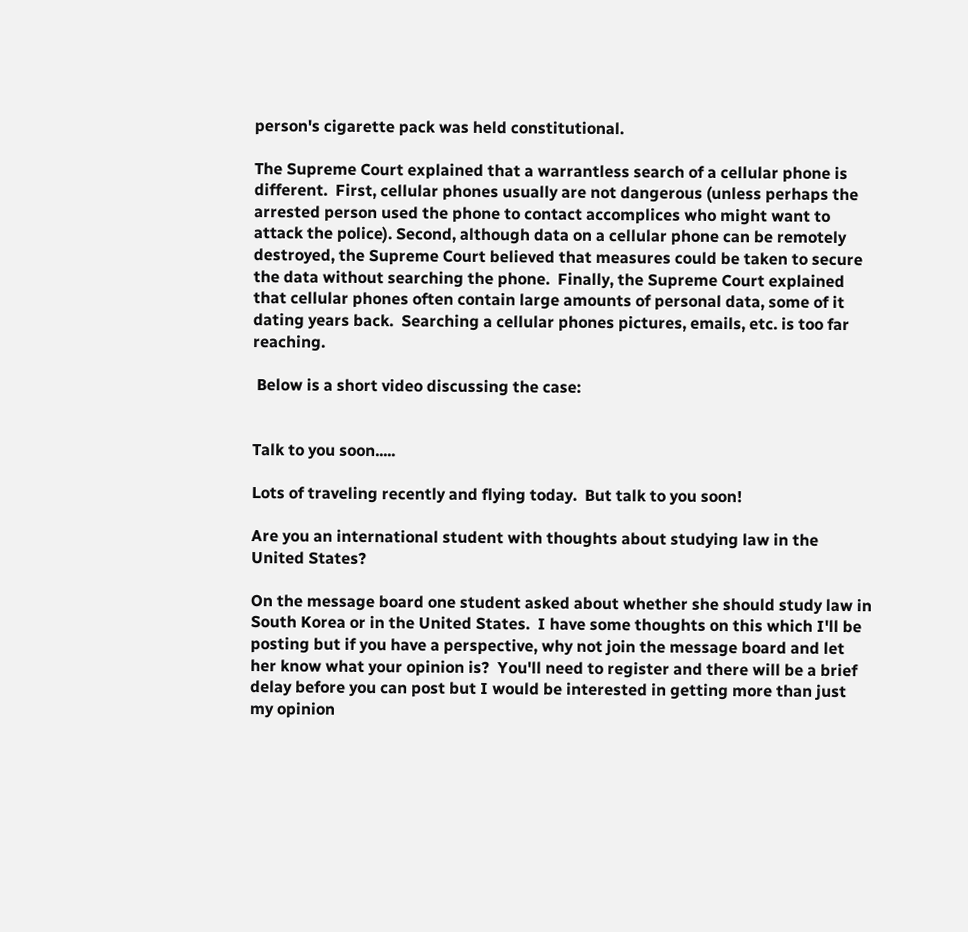person's cigarette pack was held constitutional.

The Supreme Court explained that a warrantless search of a cellular phone is different.  First, cellular phones usually are not dangerous (unless perhaps the arrested person used the phone to contact accomplices who might want to attack the police). Second, although data on a cellular phone can be remotely destroyed, the Supreme Court believed that measures could be taken to secure the data without searching the phone.  Finally, the Supreme Court explained that cellular phones often contain large amounts of personal data, some of it dating years back.  Searching a cellular phones pictures, emails, etc. is too far reaching.

 Below is a short video discussing the case:


Talk to you soon.....

Lots of traveling recently and flying today.  But talk to you soon!

Are you an international student with thoughts about studying law in the United States?

On the message board one student asked about whether she should study law in South Korea or in the United States.  I have some thoughts on this which I'll be posting but if you have a perspective, why not join the message board and let her know what your opinion is?  You'll need to register and there will be a brief delay before you can post but I would be interested in getting more than just my opinion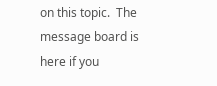on this topic.  The message board is here if you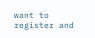want to register and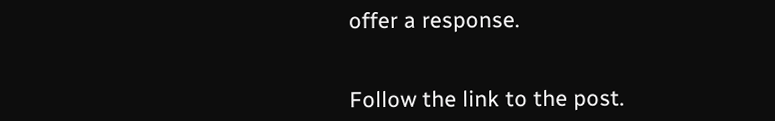offer a response.


Follow the link to the post.